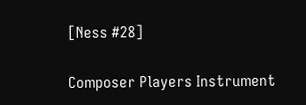[Ness #28]

Composer Players Instrument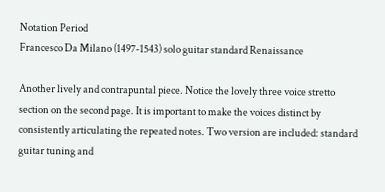Notation Period
Francesco Da Milano (1497-1543) solo guitar standard Renaissance

Another lively and contrapuntal piece. Notice the lovely three voice stretto section on the second page. It is important to make the voices distinct by consistently articulating the repeated notes. Two version are included: standard guitar tuning and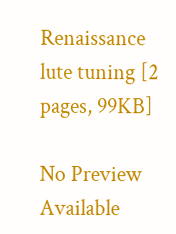Renaissance lute tuning [2 pages, 99KB]

No Preview Available